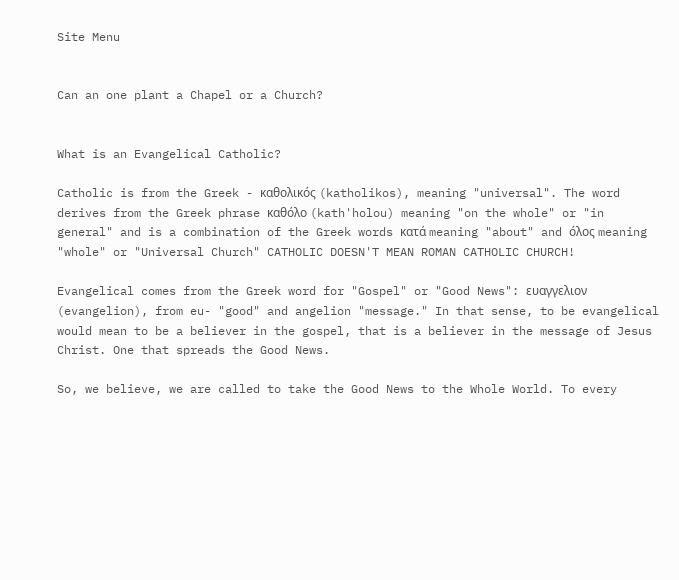Site Menu


Can an one plant a Chapel or a Church?


What is an Evangelical Catholic?

Catholic is from the Greek - καθολικός (katholikos), meaning "universal". The word derives from the Greek phrase καθόλο (kath'holou) meaning "on the whole" or "in general" and is a combination of the Greek words κατά meaning "about" and όλος meaning "whole" or "Universal Church" CATHOLIC DOESN'T MEAN ROMAN CATHOLIC CHURCH!

Evangelical comes from the Greek word for "Gospel" or "Good News": ευαγγελιον (evangelion), from eu- "good" and angelion "message." In that sense, to be evangelical would mean to be a believer in the gospel, that is a believer in the message of Jesus Christ. One that spreads the Good News.

So, we believe, we are called to take the Good News to the Whole World. To every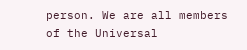person. We are all members of the Universal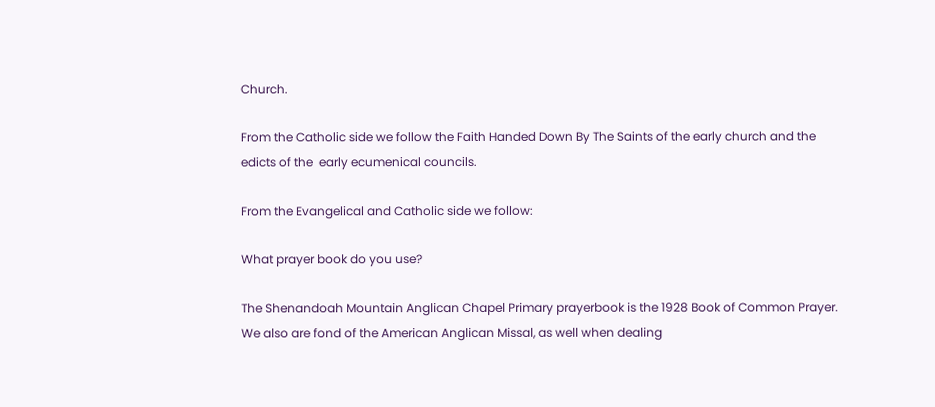Church.

From the Catholic side we follow the Faith Handed Down By The Saints of the early church and the edicts of the  early ecumenical councils.

From the Evangelical and Catholic side we follow:

What prayer book do you use?

The Shenandoah Mountain Anglican Chapel Primary prayerbook is the 1928 Book of Common Prayer. We also are fond of the American Anglican Missal, as well when dealing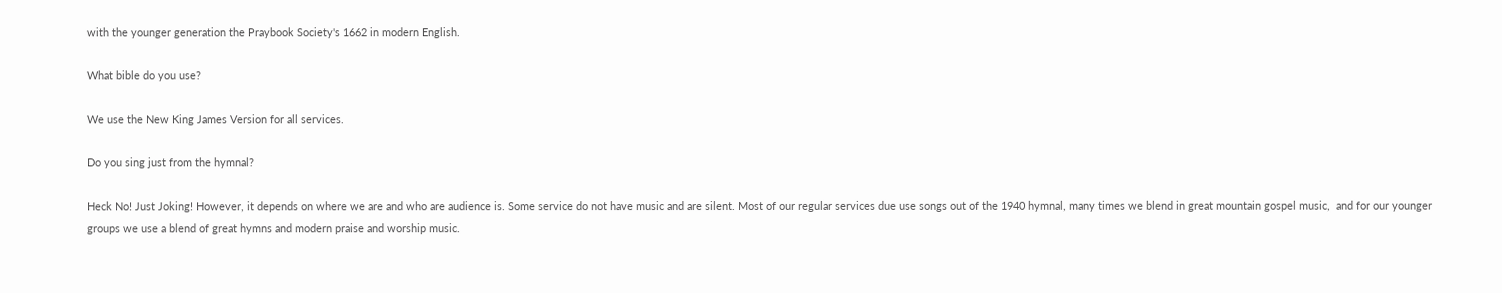with the younger generation the Praybook Society's 1662 in modern English.

What bible do you use?

We use the New King James Version for all services.

Do you sing just from the hymnal?

Heck No! Just Joking! However, it depends on where we are and who are audience is. Some service do not have music and are silent. Most of our regular services due use songs out of the 1940 hymnal, many times we blend in great mountain gospel music,  and for our younger groups we use a blend of great hymns and modern praise and worship music.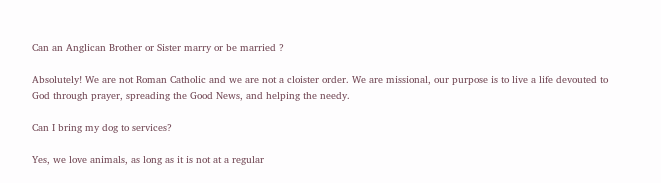Can an Anglican Brother or Sister marry or be married ?

Absolutely! We are not Roman Catholic and we are not a cloister order. We are missional, our purpose is to live a life devouted to God through prayer, spreading the Good News, and helping the needy.

Can I bring my dog to services?

Yes, we love animals, as long as it is not at a regular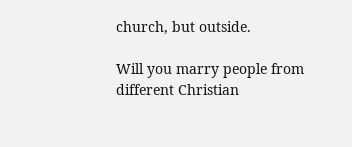church, but outside.

Will you marry people from different Christian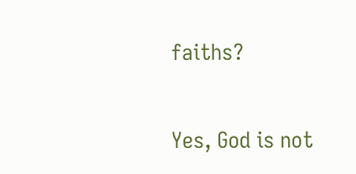faiths?

Yes, God is not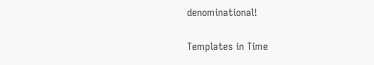denominational!

Templates in Time